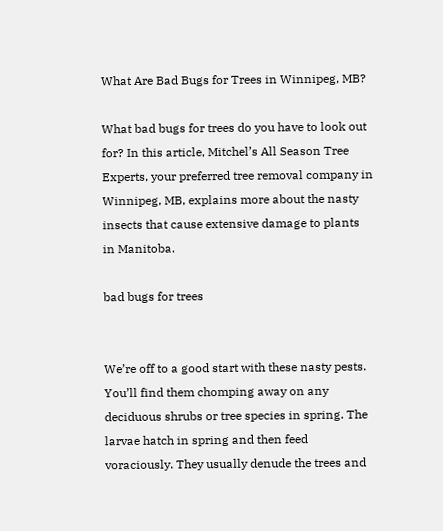What Are Bad Bugs for Trees in Winnipeg, MB?

What bad bugs for trees do you have to look out for? In this article, Mitchel’s All Season Tree Experts, your preferred tree removal company in Winnipeg, MB, explains more about the nasty insects that cause extensive damage to plants in Manitoba.

bad bugs for trees


We’re off to a good start with these nasty pests. You’ll find them chomping away on any deciduous shrubs or tree species in spring. The larvae hatch in spring and then feed voraciously. They usually denude the trees and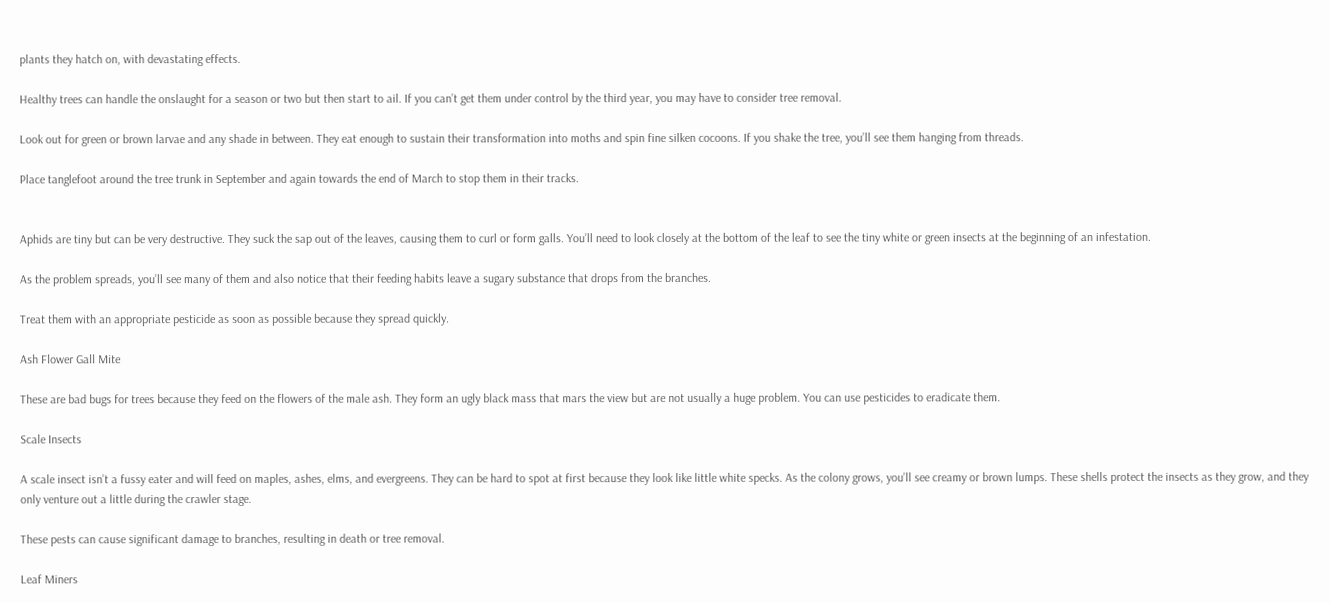plants they hatch on, with devastating effects.

Healthy trees can handle the onslaught for a season or two but then start to ail. If you can’t get them under control by the third year, you may have to consider tree removal.

Look out for green or brown larvae and any shade in between. They eat enough to sustain their transformation into moths and spin fine silken cocoons. If you shake the tree, you’ll see them hanging from threads.

Place tanglefoot around the tree trunk in September and again towards the end of March to stop them in their tracks.


Aphids are tiny but can be very destructive. They suck the sap out of the leaves, causing them to curl or form galls. You’ll need to look closely at the bottom of the leaf to see the tiny white or green insects at the beginning of an infestation.

As the problem spreads, you’ll see many of them and also notice that their feeding habits leave a sugary substance that drops from the branches.

Treat them with an appropriate pesticide as soon as possible because they spread quickly.

Ash Flower Gall Mite

These are bad bugs for trees because they feed on the flowers of the male ash. They form an ugly black mass that mars the view but are not usually a huge problem. You can use pesticides to eradicate them.

Scale Insects

A scale insect isn’t a fussy eater and will feed on maples, ashes, elms, and evergreens. They can be hard to spot at first because they look like little white specks. As the colony grows, you’ll see creamy or brown lumps. These shells protect the insects as they grow, and they only venture out a little during the crawler stage.

These pests can cause significant damage to branches, resulting in death or tree removal.

Leaf Miners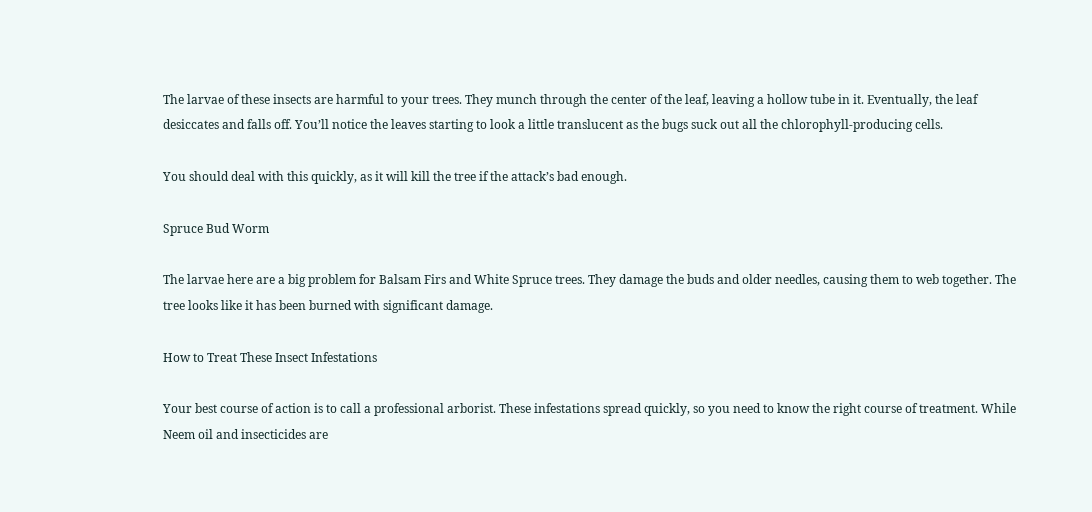The larvae of these insects are harmful to your trees. They munch through the center of the leaf, leaving a hollow tube in it. Eventually, the leaf desiccates and falls off. You’ll notice the leaves starting to look a little translucent as the bugs suck out all the chlorophyll-producing cells.

You should deal with this quickly, as it will kill the tree if the attack’s bad enough.

Spruce Bud Worm

The larvae here are a big problem for Balsam Firs and White Spruce trees. They damage the buds and older needles, causing them to web together. The tree looks like it has been burned with significant damage.

How to Treat These Insect Infestations

Your best course of action is to call a professional arborist. These infestations spread quickly, so you need to know the right course of treatment. While Neem oil and insecticides are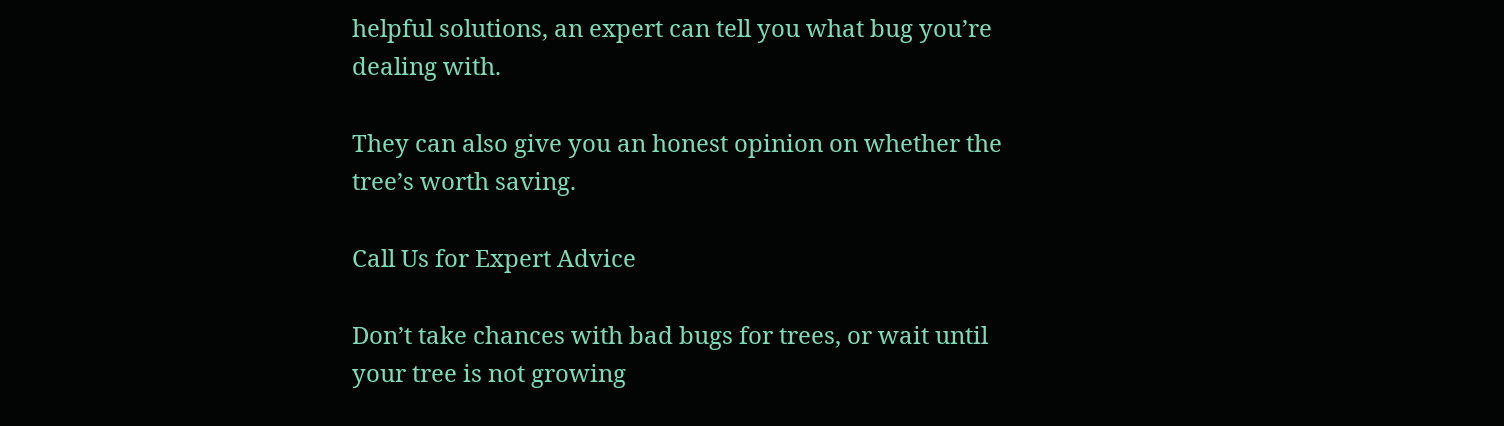helpful solutions, an expert can tell you what bug you’re dealing with.

They can also give you an honest opinion on whether the tree’s worth saving.

Call Us for Expert Advice

Don’t take chances with bad bugs for trees, or wait until your tree is not growing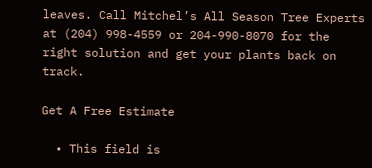leaves. Call Mitchel’s All Season Tree Experts at (204) 998-4559 or 204-990-8070 for the right solution and get your plants back on track.

Get A Free Estimate

  • This field is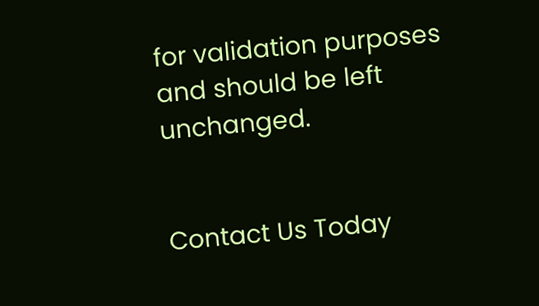for validation purposes and should be left unchanged.


Contact Us Today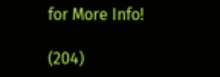for More Info!

(204)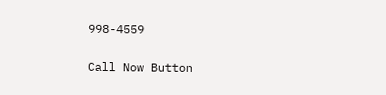998-4559

Call Now Button